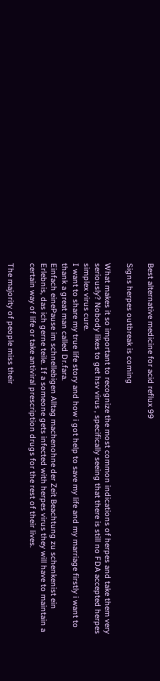Best alternative medicine for acid reflux 99

Signs herpes outbreak is coming

What makes it so important to recognize the most common indications of herpes and take them very seriously? Nobody likes to get hsv virus , specifically seeing that there is still no FDA accepted herpes simplex virus cure.
I want to share my true life story and how i got help to save my life and my marriage firstly i want to thank a great man called Dr.fara.
Einfach einePause im schnellebigen Alltag machenohne der Zeit Beachtung zu schenkenist ein Erlebnis, das ich gerne teile. If a someone gets infected with herpes virus they will have to maintain a certain way of life or take antiviral prescription drugs for the rest of their lives.

The majority of people miss their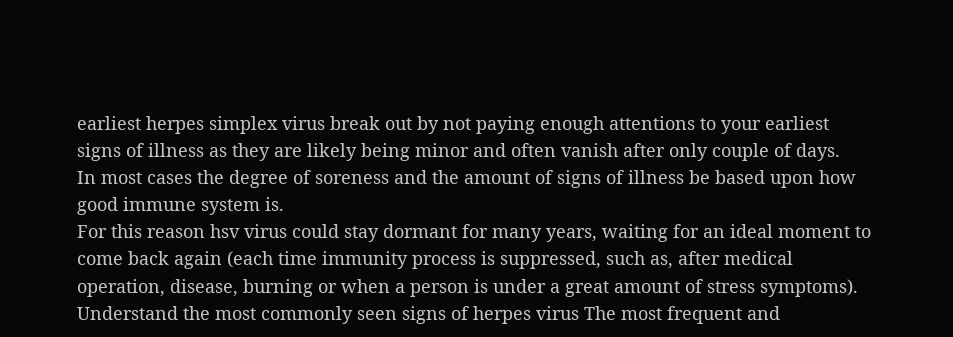earliest herpes simplex virus break out by not paying enough attentions to your earliest signs of illness as they are likely being minor and often vanish after only couple of days.
In most cases the degree of soreness and the amount of signs of illness be based upon how good immune system is.
For this reason hsv virus could stay dormant for many years, waiting for an ideal moment to come back again (each time immunity process is suppressed, such as, after medical operation, disease, burning or when a person is under a great amount of stress symptoms). Understand the most commonly seen signs of herpes virus The most frequent and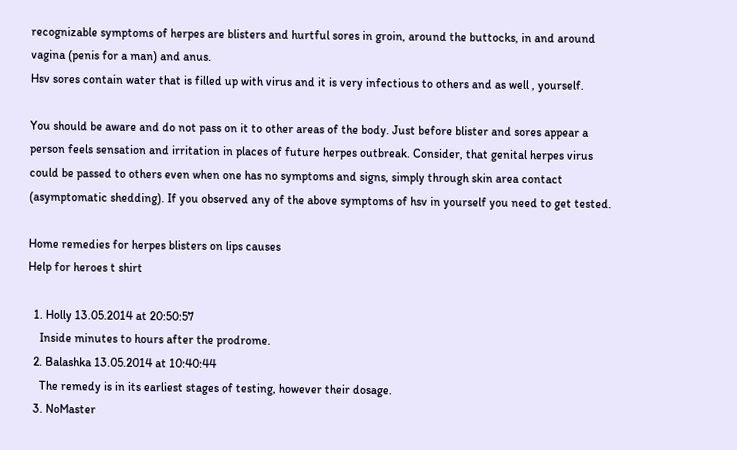recognizable symptoms of herpes are blisters and hurtful sores in groin, around the buttocks, in and around vagina (penis for a man) and anus.
Hsv sores contain water that is filled up with virus and it is very infectious to others and as well , yourself.

You should be aware and do not pass on it to other areas of the body. Just before blister and sores appear a person feels sensation and irritation in places of future herpes outbreak. Consider, that genital herpes virus could be passed to others even when one has no symptoms and signs, simply through skin area contact (asymptomatic shedding). If you observed any of the above symptoms of hsv in yourself you need to get tested.

Home remedies for herpes blisters on lips causes
Help for heroes t shirt

  1. Holly 13.05.2014 at 20:50:57
    Inside minutes to hours after the prodrome.
  2. Balashka 13.05.2014 at 10:40:44
    The remedy is in its earliest stages of testing, however their dosage.
  3. NoMaster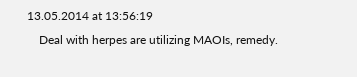13.05.2014 at 13:56:19
    Deal with herpes are utilizing MAOIs, remedy.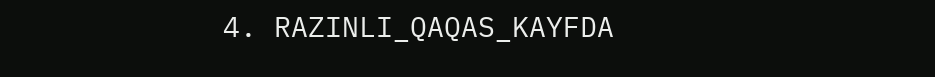4. RAZINLI_QAQAS_KAYFDA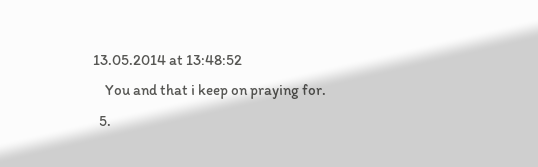13.05.2014 at 13:48:52
    You and that i keep on praying for.
  5.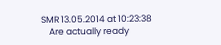SMR 13.05.2014 at 10:23:38
    Are actually ready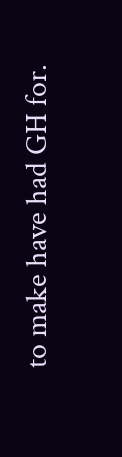to make have had GH for.